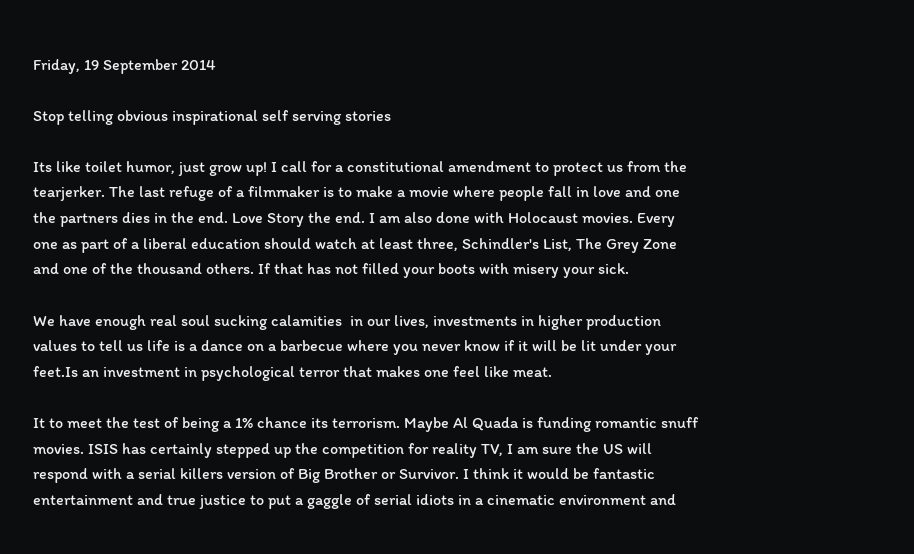Friday, 19 September 2014

Stop telling obvious inspirational self serving stories

Its like toilet humor, just grow up! I call for a constitutional amendment to protect us from the tearjerker. The last refuge of a filmmaker is to make a movie where people fall in love and one the partners dies in the end. Love Story the end. I am also done with Holocaust movies. Every one as part of a liberal education should watch at least three, Schindler's List, The Grey Zone and one of the thousand others. If that has not filled your boots with misery your sick.

We have enough real soul sucking calamities  in our lives, investments in higher production values to tell us life is a dance on a barbecue where you never know if it will be lit under your feet.Is an investment in psychological terror that makes one feel like meat.

It to meet the test of being a 1% chance its terrorism. Maybe Al Quada is funding romantic snuff movies. ISIS has certainly stepped up the competition for reality TV, I am sure the US will respond with a serial killers version of Big Brother or Survivor. I think it would be fantastic entertainment and true justice to put a gaggle of serial idiots in a cinematic environment and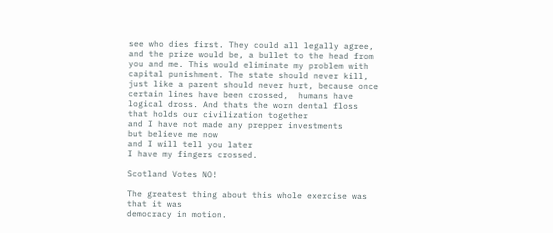see who dies first. They could all legally agree, and the prize would be, a bullet to the head from you and me. This would eliminate my problem with capital punishment. The state should never kill, just like a parent should never hurt, because once certain lines have been crossed,  humans have logical dross. And thats the worn dental floss that holds our civilization together
and I have not made any prepper investments
but believe me now
and I will tell you later
I have my fingers crossed.

Scotland Votes NO!

The greatest thing about this whole exercise was that it was
democracy in motion.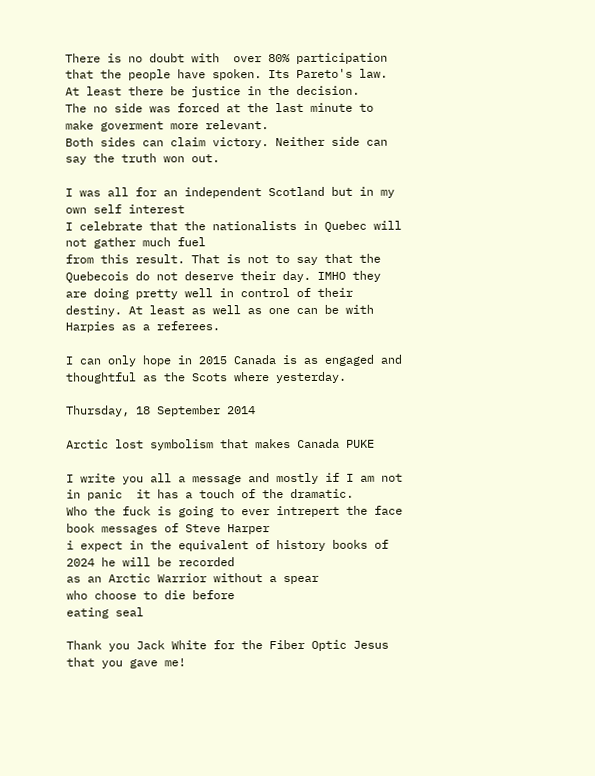There is no doubt with  over 80% participation that the people have spoken. Its Pareto's law. At least there be justice in the decision.
The no side was forced at the last minute to make goverment more relevant.
Both sides can claim victory. Neither side can say the truth won out.

I was all for an independent Scotland but in my own self interest
I celebrate that the nationalists in Quebec will not gather much fuel
from this result. That is not to say that the Quebecois do not deserve their day. IMHO they are doing pretty well in control of their destiny. At least as well as one can be with  Harpies as a referees.

I can only hope in 2015 Canada is as engaged and thoughtful as the Scots where yesterday.

Thursday, 18 September 2014

Arctic lost symbolism that makes Canada PUKE

I write you all a message and mostly if I am not in panic  it has a touch of the dramatic.
Who the fuck is going to ever intrepert the face book messages of Steve Harper
i expect in the equivalent of history books of 2024 he will be recorded
as an Arctic Warrior without a spear
who choose to die before
eating seal

Thank you Jack White for the Fiber Optic Jesus that you gave me!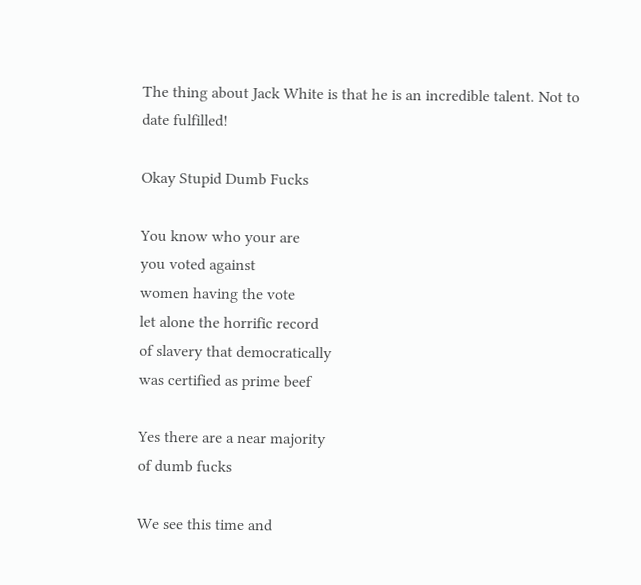The thing about Jack White is that he is an incredible talent. Not to date fulfilled!

Okay Stupid Dumb Fucks

You know who your are
you voted against
women having the vote
let alone the horrific record
of slavery that democratically
was certified as prime beef

Yes there are a near majority
of dumb fucks

We see this time and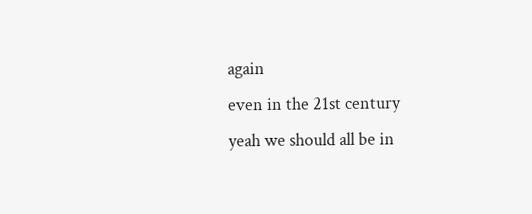again
even in the 21st century
yeah we should all be in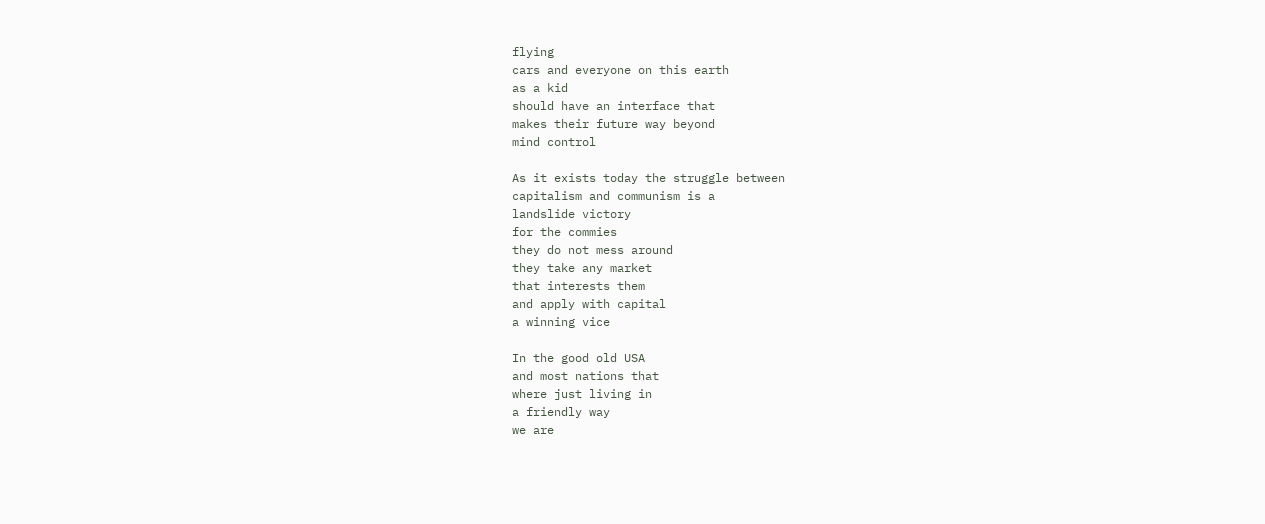flying
cars and everyone on this earth
as a kid
should have an interface that
makes their future way beyond
mind control

As it exists today the struggle between
capitalism and communism is a
landslide victory
for the commies
they do not mess around
they take any market
that interests them
and apply with capital
a winning vice

In the good old USA
and most nations that
where just living in
a friendly way
we are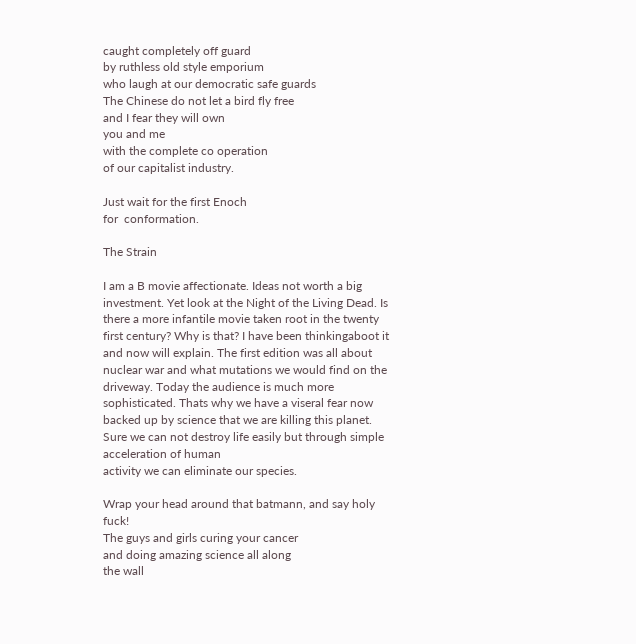caught completely off guard
by ruthless old style emporium
who laugh at our democratic safe guards
The Chinese do not let a bird fly free
and I fear they will own
you and me
with the complete co operation
of our capitalist industry.

Just wait for the first Enoch
for  conformation.

The Strain

I am a B movie affectionate. Ideas not worth a big investment. Yet look at the Night of the Living Dead. Is there a more infantile movie taken root in the twenty first century? Why is that? I have been thinkingaboot it and now will explain. The first edition was all about nuclear war and what mutations we would find on the driveway. Today the audience is much more sophisticated. Thats why we have a viseral fear now backed up by science that we are killing this planet.
Sure we can not destroy life easily but through simple acceleration of human
activity we can eliminate our species.

Wrap your head around that batmann, and say holy fuck!
The guys and girls curing your cancer
and doing amazing science all along
the wall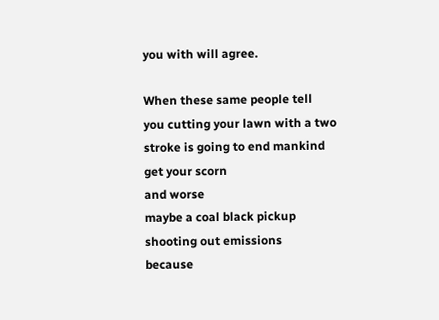you with will agree.

When these same people tell
you cutting your lawn with a two
stroke is going to end mankind
get your scorn
and worse
maybe a coal black pickup
shooting out emissions
because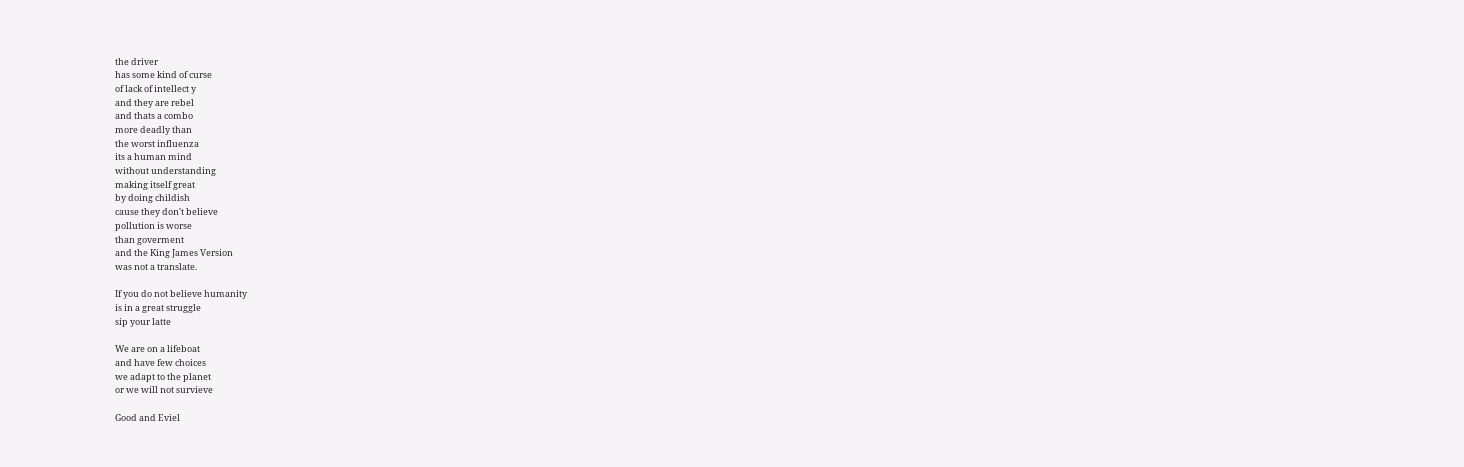the driver
has some kind of curse
of lack of intellect y
and they are rebel
and thats a combo
more deadly than
the worst influenza
its a human mind
without understanding
making itself great
by doing childish
cause they don't believe
pollution is worse
than goverment
and the King James Version
was not a translate.

If you do not believe humanity
is in a great struggle
sip your latte

We are on a lifeboat
and have few choices
we adapt to the planet
or we will not survieve

Good and Eviel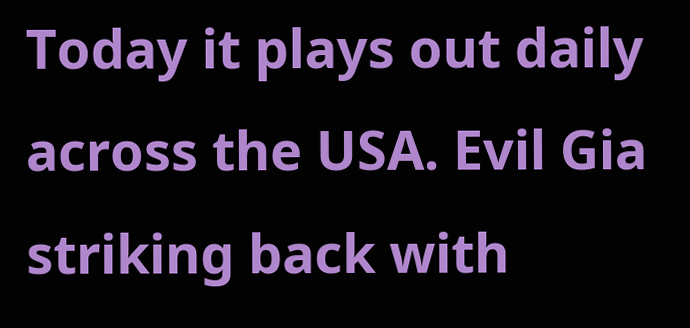Today it plays out daily across the USA. Evil Gia striking back with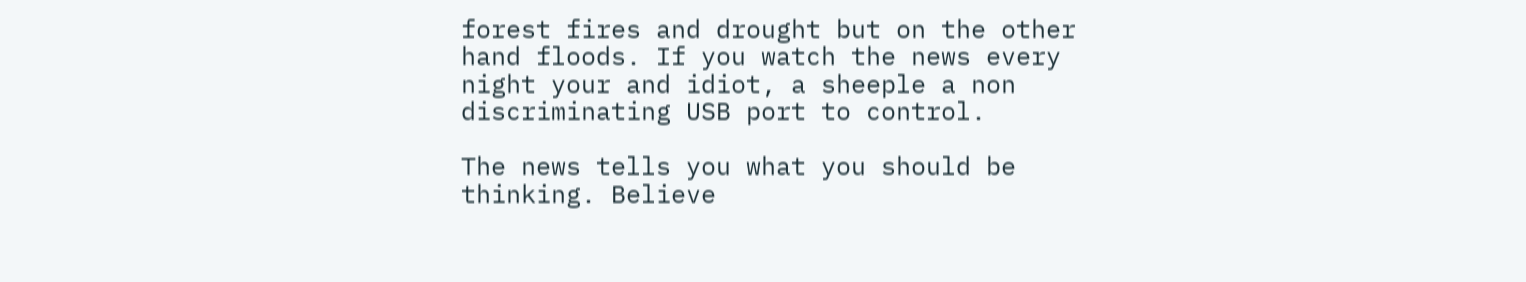forest fires and drought but on the other hand floods. If you watch the news every night your and idiot, a sheeple a non discriminating USB port to control.

The news tells you what you should be thinking. Believe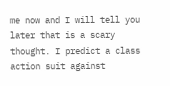me now and I will tell you later that is a scary thought. I predict a class action suit against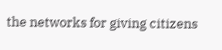the networks for giving citizens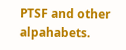PTSF and other alpahabets.